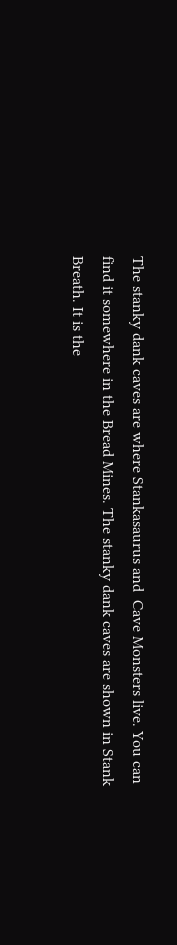The stanky dank caves are where Stankasaurus and  Cave Monsters live. You can find it somewhere in the Bread Mines. The stanky dank caves are shown in Stank Breath. It is the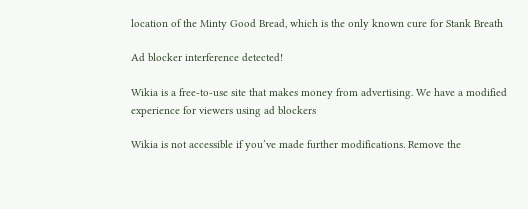location of the Minty Good Bread, which is the only known cure for Stank Breath

Ad blocker interference detected!

Wikia is a free-to-use site that makes money from advertising. We have a modified experience for viewers using ad blockers

Wikia is not accessible if you’ve made further modifications. Remove the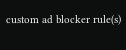custom ad blocker rule(s)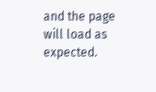and the page will load as expected.